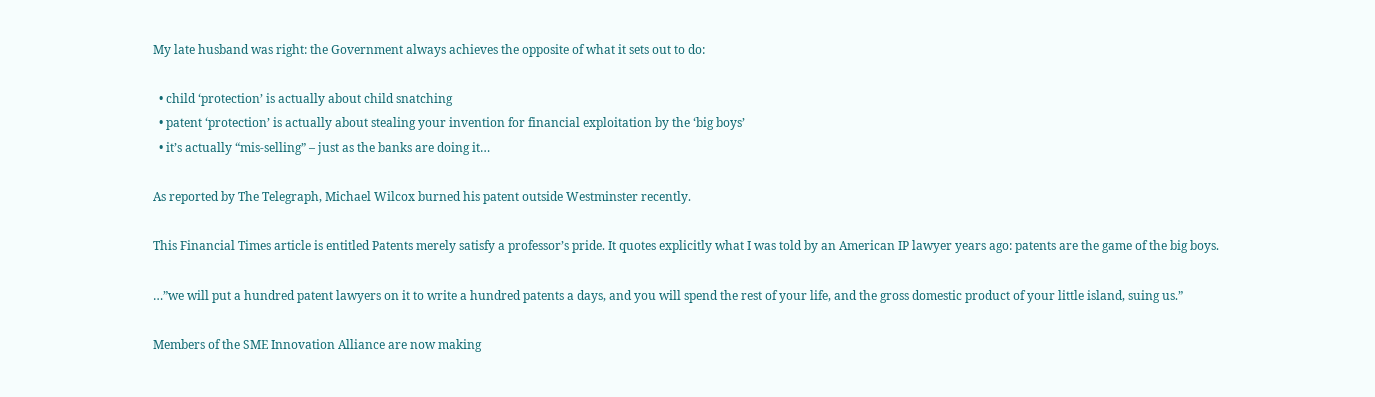My late husband was right: the Government always achieves the opposite of what it sets out to do:

  • child ‘protection’ is actually about child snatching
  • patent ‘protection’ is actually about stealing your invention for financial exploitation by the ‘big boys’
  • it’s actually “mis-selling” – just as the banks are doing it…

As reported by The Telegraph, Michael Wilcox burned his patent outside Westminster recently.

This Financial Times article is entitled Patents merely satisfy a professor’s pride. It quotes explicitly what I was told by an American IP lawyer years ago: patents are the game of the big boys.

…”we will put a hundred patent lawyers on it to write a hundred patents a days, and you will spend the rest of your life, and the gross domestic product of your little island, suing us.”

Members of the SME Innovation Alliance are now making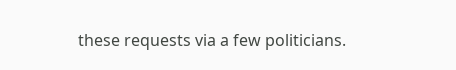these requests via a few politicians.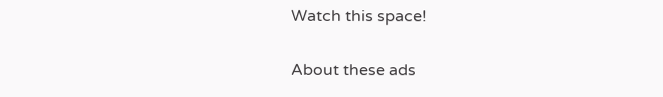Watch this space!

About these ads